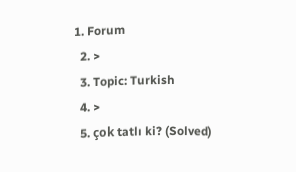1. Forum
  2. >
  3. Topic: Turkish
  4. >
  5. çok tatlı ki? (Solved)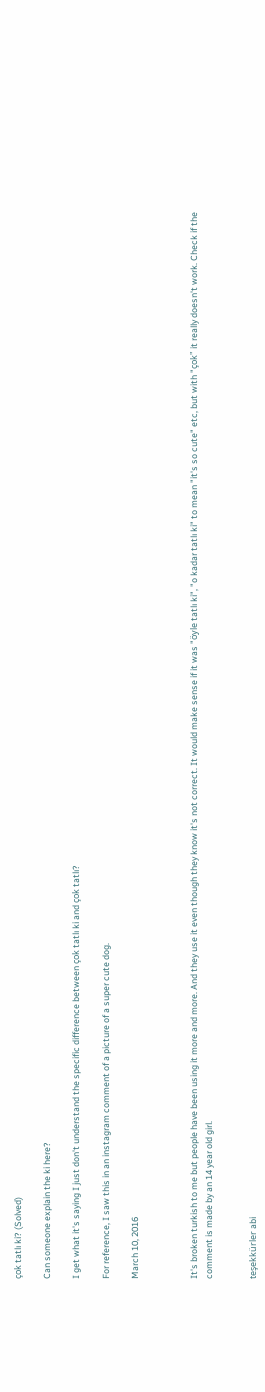çok tatlı ki? (Solved)

Can someone explain the ki here?

I get what it's saying I just don't understand the specific difference between çok tatlı ki and çok tatlı?

For reference, I saw this in an instagram comment of a picture of a super cute dog.

March 10, 2016



It's broken turkish to me but people have been using it more and more. And they use it even though they know it's not correct. It would make sense if it was "öyle tatlı ki", "o kadar tatlı ki" to mean "it's so cute" etc, but with "çok" it really doesn't work. Check if the comment is made by an 14 year old girl.


teşekkürler abi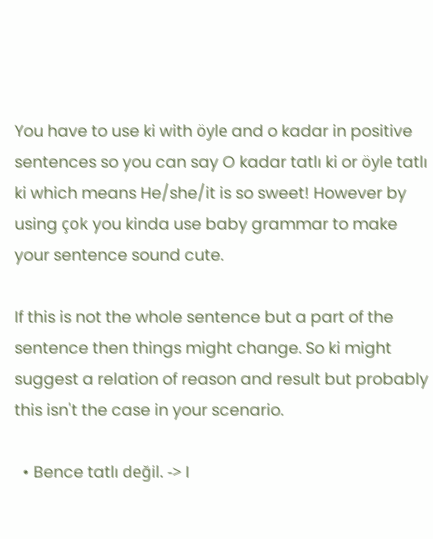You have to use ki with öyle and o kadar in positive sentences so you can say O kadar tatlı ki or öyle tatlı ki which means He/she/it is so sweet! However by using çok you kinda use baby grammar to make your sentence sound cute.

If this is not the whole sentence but a part of the sentence then things might change. So ki might suggest a relation of reason and result but probably this isn't the case in your scenario.

  • Bence tatlı değil. -> I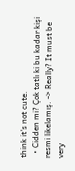think it's not cute.
  • Cidden mi? Çok tatlı ki bu kadar kişi resmi likelamış. -> Really? It must be very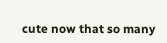cute now that so many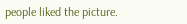people liked the picture.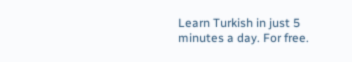Learn Turkish in just 5 minutes a day. For free.